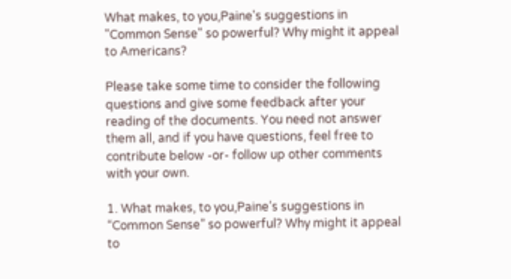What makes, to you,Paine's suggestions in "Common Sense" so powerful? Why might it appeal to Americans?

Please take some time to consider the following questions and give some feedback after your reading of the documents. You need not answer them all, and if you have questions, feel free to contribute below -or- follow up other comments with your own.

1. What makes, to you,Paine’s suggestions in “Common Sense” so powerful? Why might it appeal to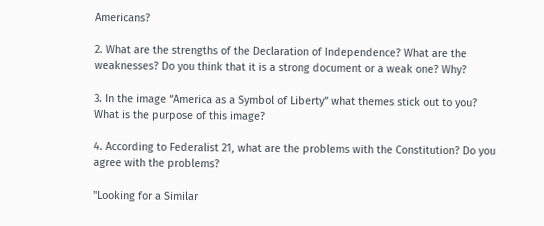Americans?

2. What are the strengths of the Declaration of Independence? What are the weaknesses? Do you think that it is a strong document or a weak one? Why?

3. In the image “America as a Symbol of Liberty” what themes stick out to you? What is the purpose of this image?

4. According to Federalist 21, what are the problems with the Constitution? Do you agree with the problems?

"Looking for a Similar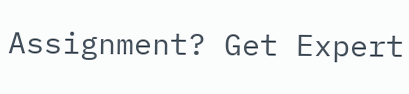Assignment? Get Expert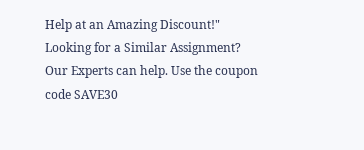Help at an Amazing Discount!"
Looking for a Similar Assignment? Our Experts can help. Use the coupon code SAVE30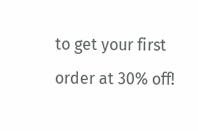to get your first order at 30% off!